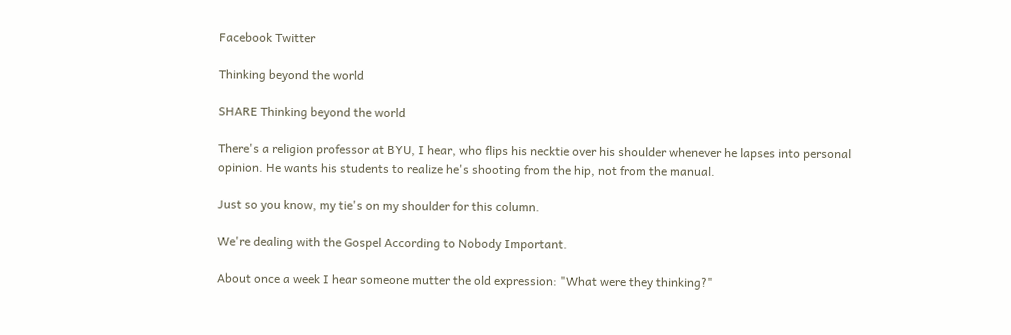Facebook Twitter

Thinking beyond the world

SHARE Thinking beyond the world

There's a religion professor at BYU, I hear, who flips his necktie over his shoulder whenever he lapses into personal opinion. He wants his students to realize he's shooting from the hip, not from the manual.

Just so you know, my tie's on my shoulder for this column.

We're dealing with the Gospel According to Nobody Important.

About once a week I hear someone mutter the old expression: "What were they thinking?"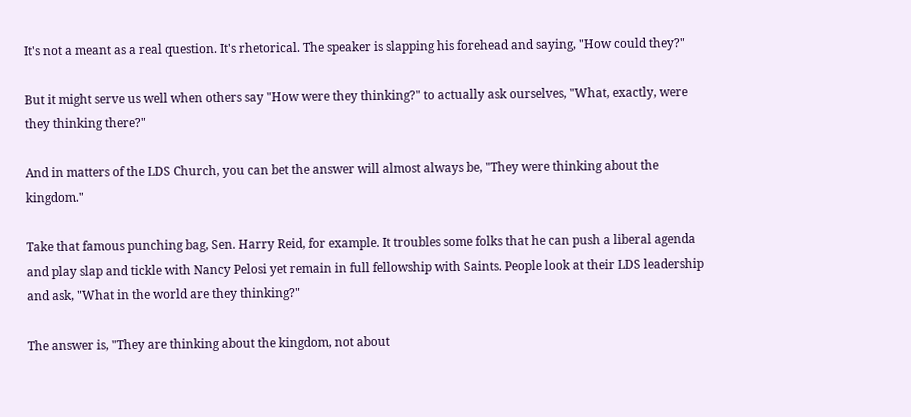It's not a meant as a real question. It's rhetorical. The speaker is slapping his forehead and saying, "How could they?"

But it might serve us well when others say "How were they thinking?" to actually ask ourselves, "What, exactly, were they thinking there?"

And in matters of the LDS Church, you can bet the answer will almost always be, "They were thinking about the kingdom."

Take that famous punching bag, Sen. Harry Reid, for example. It troubles some folks that he can push a liberal agenda and play slap and tickle with Nancy Pelosi yet remain in full fellowship with Saints. People look at their LDS leadership and ask, "What in the world are they thinking?"

The answer is, "They are thinking about the kingdom, not about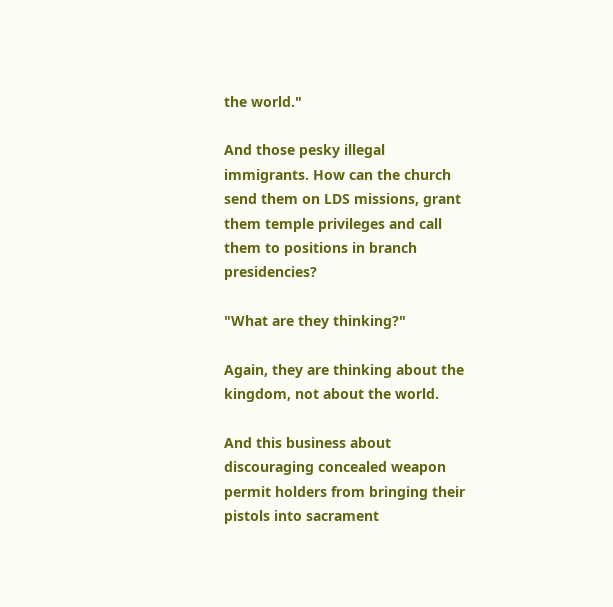the world."

And those pesky illegal immigrants. How can the church send them on LDS missions, grant them temple privileges and call them to positions in branch presidencies?

"What are they thinking?"

Again, they are thinking about the kingdom, not about the world.

And this business about discouraging concealed weapon permit holders from bringing their pistols into sacrament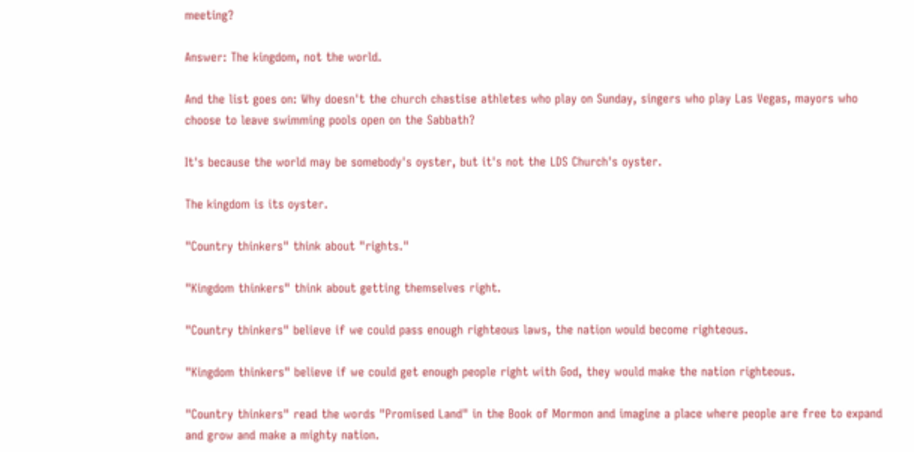meeting?

Answer: The kingdom, not the world.

And the list goes on: Why doesn't the church chastise athletes who play on Sunday, singers who play Las Vegas, mayors who choose to leave swimming pools open on the Sabbath?

It's because the world may be somebody's oyster, but it's not the LDS Church's oyster.

The kingdom is its oyster.

"Country thinkers" think about "rights."

"Kingdom thinkers" think about getting themselves right.

"Country thinkers" believe if we could pass enough righteous laws, the nation would become righteous.

"Kingdom thinkers" believe if we could get enough people right with God, they would make the nation righteous.

"Country thinkers" read the words "Promised Land" in the Book of Mormon and imagine a place where people are free to expand and grow and make a mighty nation.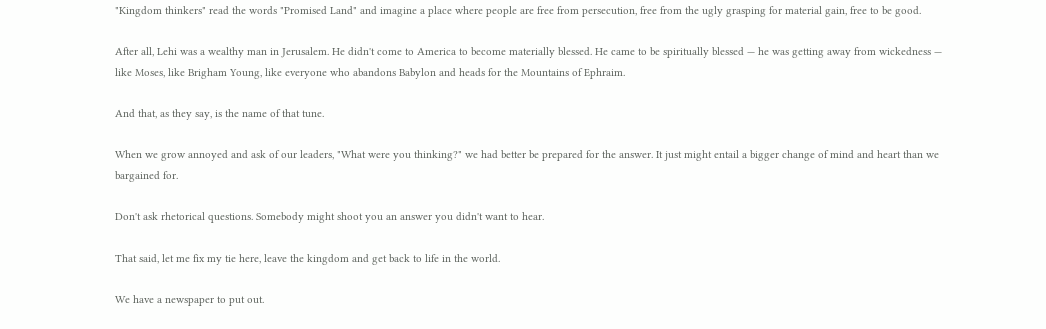"Kingdom thinkers" read the words "Promised Land" and imagine a place where people are free from persecution, free from the ugly grasping for material gain, free to be good.

After all, Lehi was a wealthy man in Jerusalem. He didn't come to America to become materially blessed. He came to be spiritually blessed — he was getting away from wickedness — like Moses, like Brigham Young, like everyone who abandons Babylon and heads for the Mountains of Ephraim.

And that, as they say, is the name of that tune.

When we grow annoyed and ask of our leaders, "What were you thinking?" we had better be prepared for the answer. It just might entail a bigger change of mind and heart than we bargained for.

Don't ask rhetorical questions. Somebody might shoot you an answer you didn't want to hear.

That said, let me fix my tie here, leave the kingdom and get back to life in the world.

We have a newspaper to put out.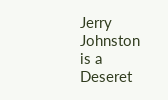Jerry Johnston is a Deseret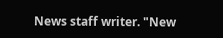News staff writer. "New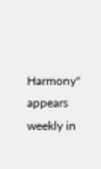Harmony" appears weekly in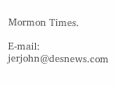Mormon Times.

E-mail: jerjohn@desnews.com